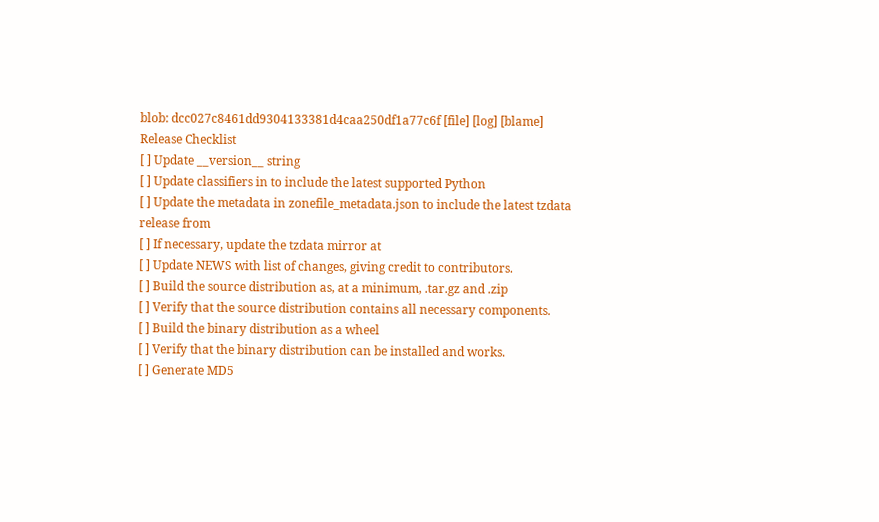blob: dcc027c8461dd9304133381d4caa250df1a77c6f [file] [log] [blame]
Release Checklist
[ ] Update __version__ string
[ ] Update classifiers in to include the latest supported Python
[ ] Update the metadata in zonefile_metadata.json to include the latest tzdata
release from
[ ] If necessary, update the tzdata mirror at
[ ] Update NEWS with list of changes, giving credit to contributors.
[ ] Build the source distribution as, at a minimum, .tar.gz and .zip
[ ] Verify that the source distribution contains all necessary components.
[ ] Build the binary distribution as a wheel
[ ] Verify that the binary distribution can be installed and works.
[ ] Generate MD5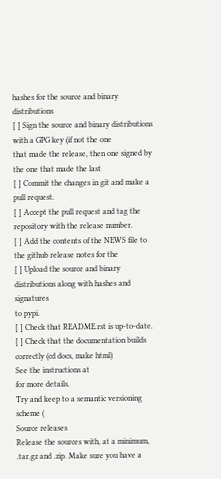hashes for the source and binary distributions
[ ] Sign the source and binary distributions with a GPG key (if not the one
that made the release, then one signed by the one that made the last
[ ] Commit the changes in git and make a pull request.
[ ] Accept the pull request and tag the repository with the release number.
[ ] Add the contents of the NEWS file to the github release notes for the
[ ] Upload the source and binary distributions along with hashes and signatures
to pypi.
[ ] Check that README.rst is up-to-date.
[ ] Check that the documentation builds correctly (cd docs, make html)
See the instructions at
for more details.
Try and keep to a semantic versioning scheme (
Source releases
Release the sources with, at a minimum, .tar.gz and .zip. Make sure you have a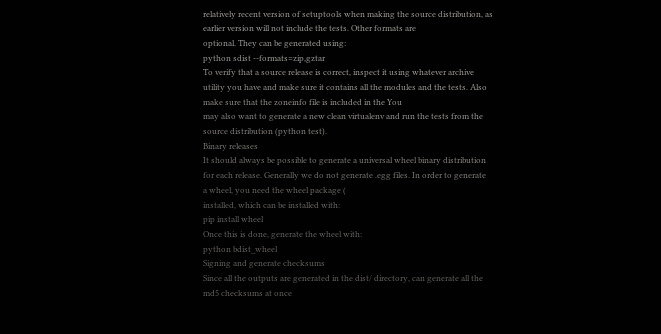relatively recent version of setuptools when making the source distribution, as
earlier version will not include the tests. Other formats are
optional. They can be generated using:
python sdist --formats=zip,gztar
To verify that a source release is correct, inspect it using whatever archive
utility you have and make sure it contains all the modules and the tests. Also
make sure that the zoneinfo file is included in the You
may also want to generate a new clean virtualenv and run the tests from the
source distribution (python test).
Binary releases
It should always be possible to generate a universal wheel binary distribution
for each release. Generally we do not generate .egg files. In order to generate
a wheel, you need the wheel package (
installed, which can be installed with:
pip install wheel
Once this is done, generate the wheel with:
python bdist_wheel
Signing and generate checksums
Since all the outputs are generated in the dist/ directory, can generate all the
md5 checksums at once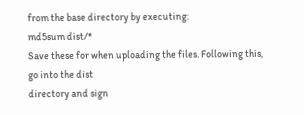from the base directory by executing:
md5sum dist/*
Save these for when uploading the files. Following this, go into the dist
directory and sign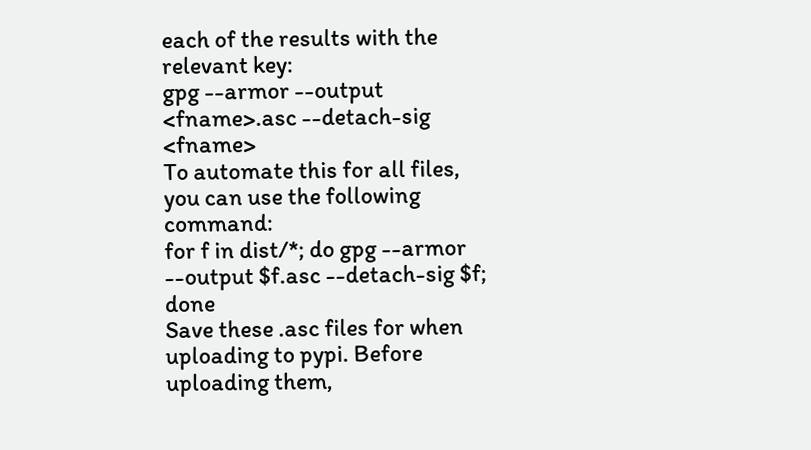each of the results with the relevant key:
gpg --armor --output <fname>.asc --detach-sig <fname>
To automate this for all files, you can use the following command:
for f in dist/*; do gpg --armor --output $f.asc --detach-sig $f; done
Save these .asc files for when uploading to pypi. Before uploading them,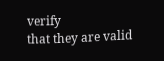verify
that they are valid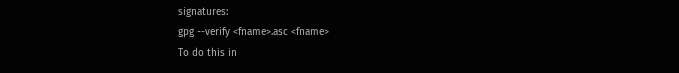signatures:
gpg --verify <fname>.asc <fname>
To do this in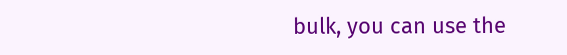bulk, you can use the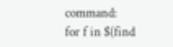command:
for f in $(find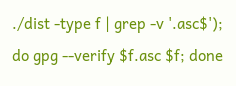./dist -type f | grep -v '.asc$'); do gpg --verify $f.asc $f; done